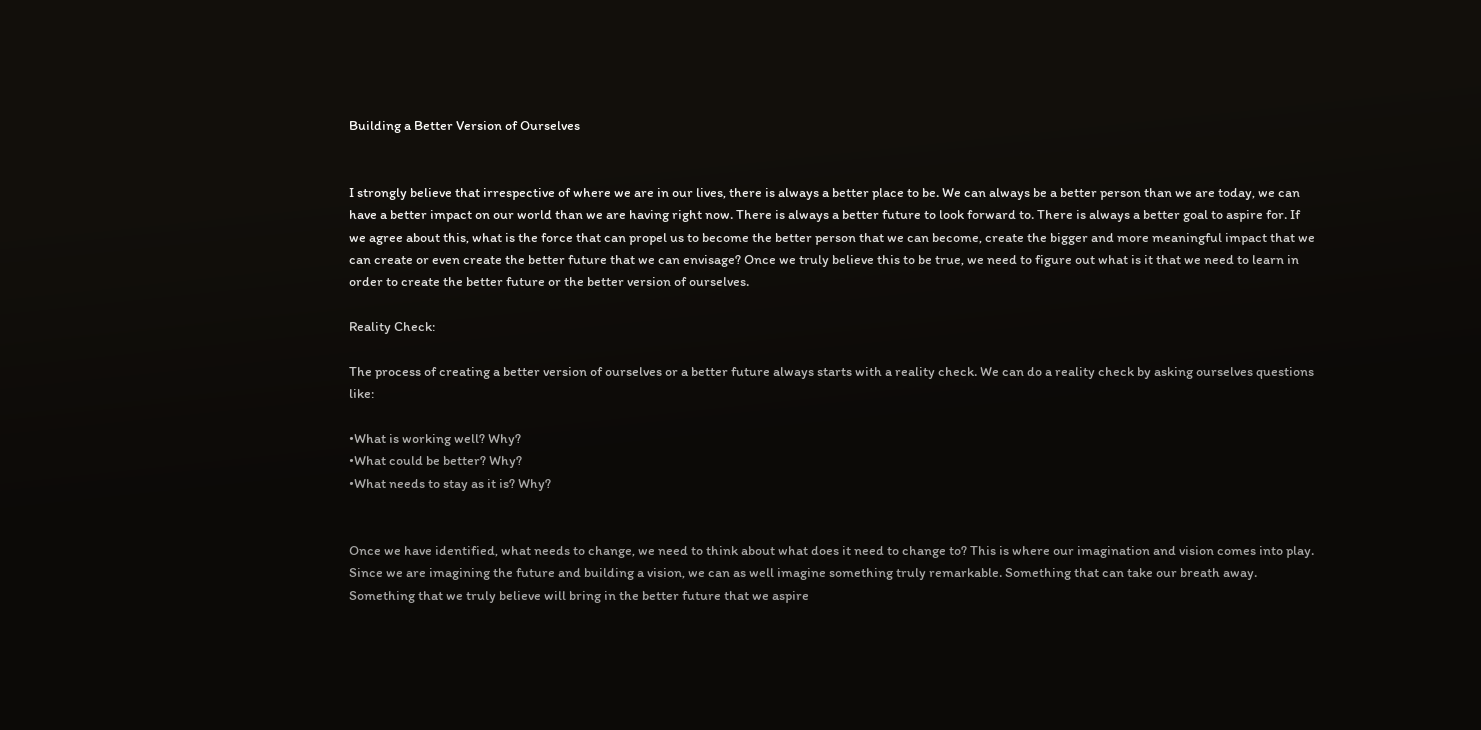Building a Better Version of Ourselves


I strongly believe that irrespective of where we are in our lives, there is always a better place to be. We can always be a better person than we are today, we can have a better impact on our world than we are having right now. There is always a better future to look forward to. There is always a better goal to aspire for. If we agree about this, what is the force that can propel us to become the better person that we can become, create the bigger and more meaningful impact that we can create or even create the better future that we can envisage? Once we truly believe this to be true, we need to figure out what is it that we need to learn in order to create the better future or the better version of ourselves.

Reality Check:

The process of creating a better version of ourselves or a better future always starts with a reality check. We can do a reality check by asking ourselves questions like:

•What is working well? Why?
•What could be better? Why?
•What needs to stay as it is? Why?


Once we have identified, what needs to change, we need to think about what does it need to change to? This is where our imagination and vision comes into play. Since we are imagining the future and building a vision, we can as well imagine something truly remarkable. Something that can take our breath away. Something that we truly believe will bring in the better future that we aspire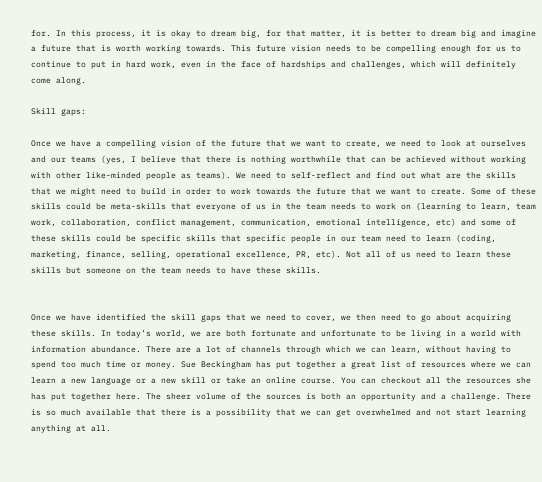for. In this process, it is okay to dream big, for that matter, it is better to dream big and imagine a future that is worth working towards. This future vision needs to be compelling enough for us to continue to put in hard work, even in the face of hardships and challenges, which will definitely come along.

Skill gaps:

Once we have a compelling vision of the future that we want to create, we need to look at ourselves and our teams (yes, I believe that there is nothing worthwhile that can be achieved without working with other like-minded people as teams). We need to self-reflect and find out what are the skills that we might need to build in order to work towards the future that we want to create. Some of these skills could be meta-skills that everyone of us in the team needs to work on (learning to learn, team work, collaboration, conflict management, communication, emotional intelligence, etc) and some of these skills could be specific skills that specific people in our team need to learn (coding, marketing, finance, selling, operational excellence, PR, etc). Not all of us need to learn these skills but someone on the team needs to have these skills.


Once we have identified the skill gaps that we need to cover, we then need to go about acquiring these skills. In today’s world, we are both fortunate and unfortunate to be living in a world with information abundance. There are a lot of channels through which we can learn, without having to spend too much time or money. Sue Beckingham has put together a great list of resources where we can learn a new language or a new skill or take an online course. You can checkout all the resources she has put together here. The sheer volume of the sources is both an opportunity and a challenge. There is so much available that there is a possibility that we can get overwhelmed and not start learning anything at all.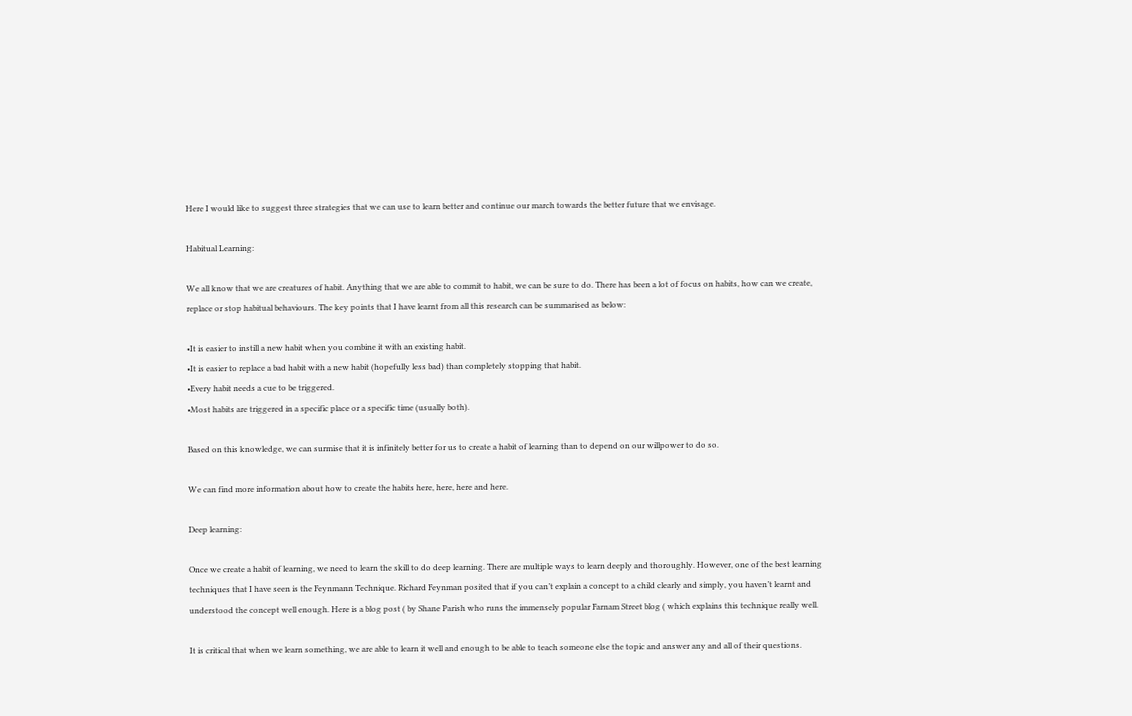Here I would like to suggest three strategies that we can use to learn better and continue our march towards the better future that we envisage.

Habitual Learning:

We all know that we are creatures of habit. Anything that we are able to commit to habit, we can be sure to do. There has been a lot of focus on habits, how can we create, replace or stop habitual behaviours. The key points that I have learnt from all this research can be summarised as below:

•It is easier to instill a new habit when you combine it with an existing habit.
•It is easier to replace a bad habit with a new habit (hopefully less bad) than completely stopping that habit.
•Every habit needs a cue to be triggered.
•Most habits are triggered in a specific place or a specific time (usually both).

Based on this knowledge, we can surmise that it is infinitely better for us to create a habit of learning than to depend on our willpower to do so.

We can find more information about how to create the habits here, here, here and here.

Deep learning:

Once we create a habit of learning, we need to learn the skill to do deep learning. There are multiple ways to learn deeply and thoroughly. However, one of the best learning techniques that I have seen is the Feynmann Technique. Richard Feynman posited that if you can’t explain a concept to a child clearly and simply, you haven’t learnt and understood the concept well enough. Here is a blog post ( by Shane Parish who runs the immensely popular Farnam Street blog ( which explains this technique really well.

It is critical that when we learn something, we are able to learn it well and enough to be able to teach someone else the topic and answer any and all of their questions.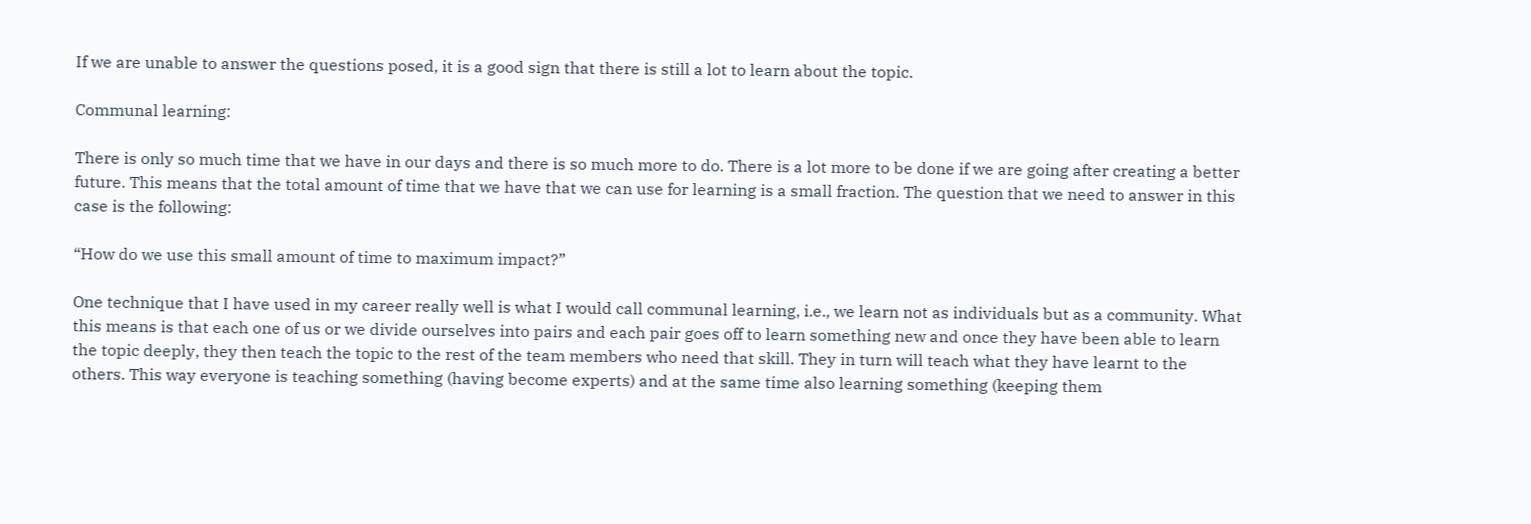If we are unable to answer the questions posed, it is a good sign that there is still a lot to learn about the topic.

Communal learning:

There is only so much time that we have in our days and there is so much more to do. There is a lot more to be done if we are going after creating a better future. This means that the total amount of time that we have that we can use for learning is a small fraction. The question that we need to answer in this case is the following:

“How do we use this small amount of time to maximum impact?”

One technique that I have used in my career really well is what I would call communal learning, i.e., we learn not as individuals but as a community. What this means is that each one of us or we divide ourselves into pairs and each pair goes off to learn something new and once they have been able to learn the topic deeply, they then teach the topic to the rest of the team members who need that skill. They in turn will teach what they have learnt to the others. This way everyone is teaching something (having become experts) and at the same time also learning something (keeping them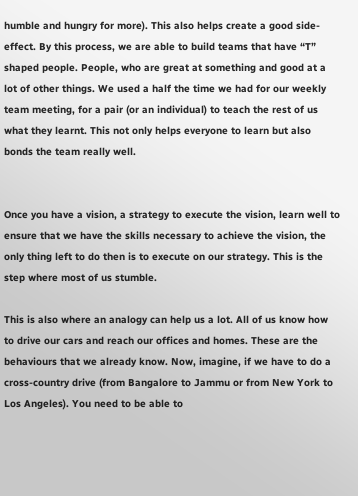humble and hungry for more). This also helps create a good side-effect. By this process, we are able to build teams that have “T” shaped people. People, who are great at something and good at a lot of other things. We used a half the time we had for our weekly team meeting, for a pair (or an individual) to teach the rest of us what they learnt. This not only helps everyone to learn but also bonds the team really well.


Once you have a vision, a strategy to execute the vision, learn well to ensure that we have the skills necessary to achieve the vision, the only thing left to do then is to execute on our strategy. This is the step where most of us stumble.

This is also where an analogy can help us a lot. All of us know how to drive our cars and reach our offices and homes. These are the behaviours that we already know. Now, imagine, if we have to do a cross-country drive (from Bangalore to Jammu or from New York to Los Angeles). You need to be able to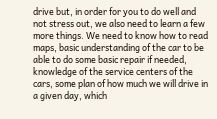drive but, in order for you to do well and not stress out, we also need to learn a few more things. We need to know how to read maps, basic understanding of the car to be able to do some basic repair if needed, knowledge of the service centers of the cars, some plan of how much we will drive in a given day, which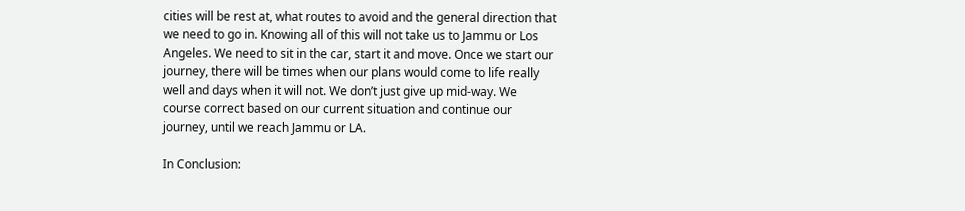cities will be rest at, what routes to avoid and the general direction that we need to go in. Knowing all of this will not take us to Jammu or Los Angeles. We need to sit in the car, start it and move. Once we start our journey, there will be times when our plans would come to life really well and days when it will not. We don’t just give up mid-way. We course correct based on our current situation and continue our journey, until we reach Jammu or LA.

In Conclusion: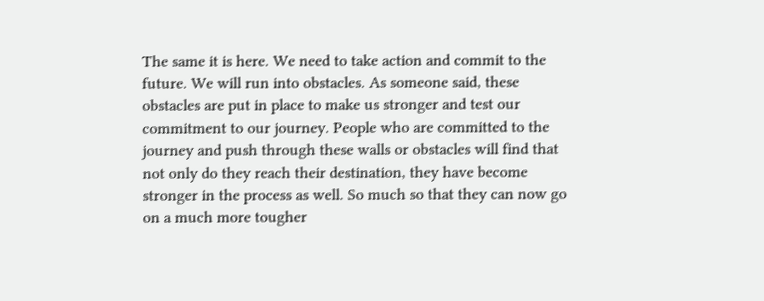The same it is here. We need to take action and commit to the future. We will run into obstacles. As someone said, these obstacles are put in place to make us stronger and test our commitment to our journey. People who are committed to the journey and push through these walls or obstacles will find that not only do they reach their destination, they have become stronger in the process as well. So much so that they can now go on a much more tougher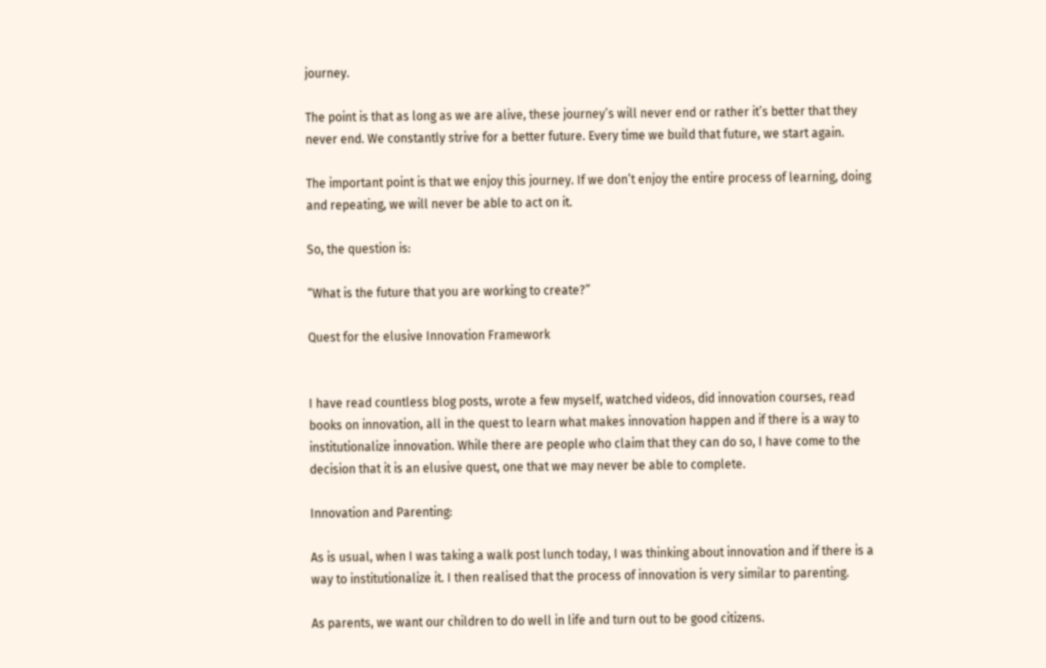journey.

The point is that as long as we are alive, these journey’s will never end or rather it’s better that they never end. We constantly strive for a better future. Every time we build that future, we start again.

The important point is that we enjoy this journey. If we don’t enjoy the entire process of learning, doing and repeating, we will never be able to act on it.

So, the question is:

“What is the future that you are working to create?”

Quest for the elusive Innovation Framework


I have read countless blog posts, wrote a few myself, watched videos, did innovation courses, read books on innovation, all in the quest to learn what makes innovation happen and if there is a way to institutionalize innovation. While there are people who claim that they can do so, I have come to the decision that it is an elusive quest, one that we may never be able to complete.

Innovation and Parenting:

As is usual, when I was taking a walk post lunch today, I was thinking about innovation and if there is a way to institutionalize it. I then realised that the process of innovation is very similar to parenting.

As parents, we want our children to do well in life and turn out to be good citizens.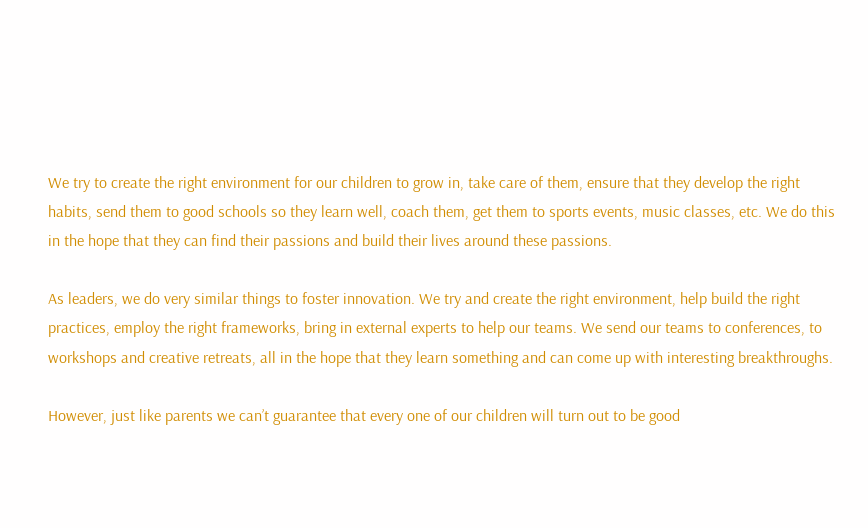We try to create the right environment for our children to grow in, take care of them, ensure that they develop the right habits, send them to good schools so they learn well, coach them, get them to sports events, music classes, etc. We do this in the hope that they can find their passions and build their lives around these passions.

As leaders, we do very similar things to foster innovation. We try and create the right environment, help build the right practices, employ the right frameworks, bring in external experts to help our teams. We send our teams to conferences, to workshops and creative retreats, all in the hope that they learn something and can come up with interesting breakthroughs.

However, just like parents we can’t guarantee that every one of our children will turn out to be good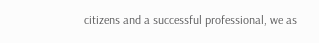citizens and a successful professional, we as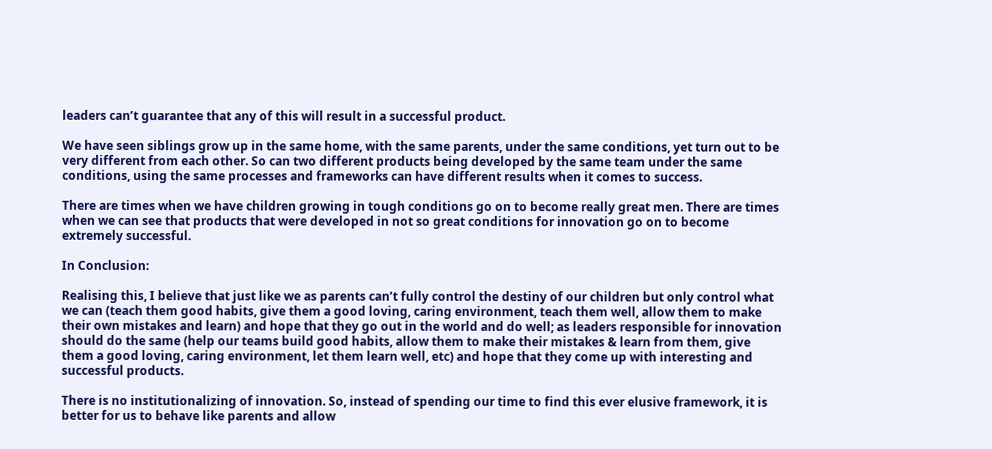leaders can’t guarantee that any of this will result in a successful product.

We have seen siblings grow up in the same home, with the same parents, under the same conditions, yet turn out to be very different from each other. So can two different products being developed by the same team under the same conditions, using the same processes and frameworks can have different results when it comes to success.

There are times when we have children growing in tough conditions go on to become really great men. There are times when we can see that products that were developed in not so great conditions for innovation go on to become extremely successful.

In Conclusion:

Realising this, I believe that just like we as parents can’t fully control the destiny of our children but only control what we can (teach them good habits, give them a good loving, caring environment, teach them well, allow them to make their own mistakes and learn) and hope that they go out in the world and do well; as leaders responsible for innovation should do the same (help our teams build good habits, allow them to make their mistakes & learn from them, give them a good loving, caring environment, let them learn well, etc) and hope that they come up with interesting and successful products.

There is no institutionalizing of innovation. So, instead of spending our time to find this ever elusive framework, it is better for us to behave like parents and allow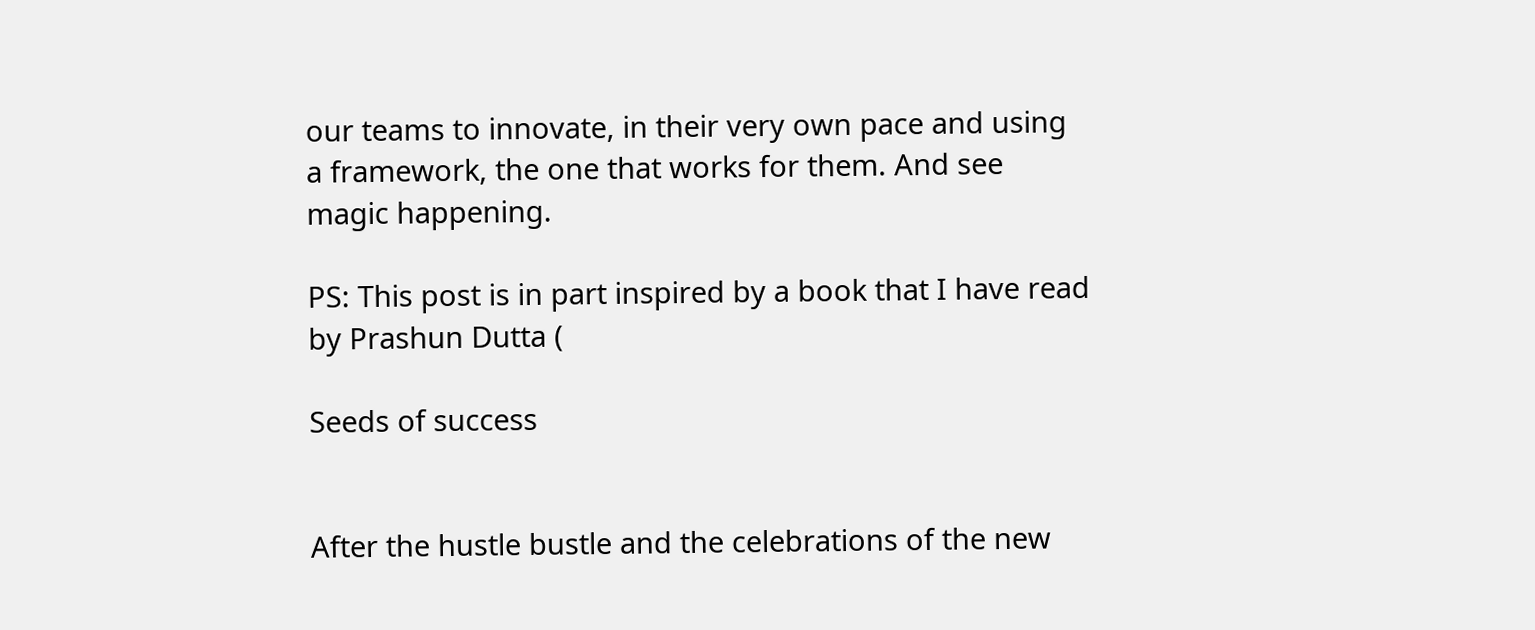our teams to innovate, in their very own pace and using a framework, the one that works for them. And see magic happening.

PS: This post is in part inspired by a book that I have read by Prashun Dutta (

Seeds of success


After the hustle bustle and the celebrations of the new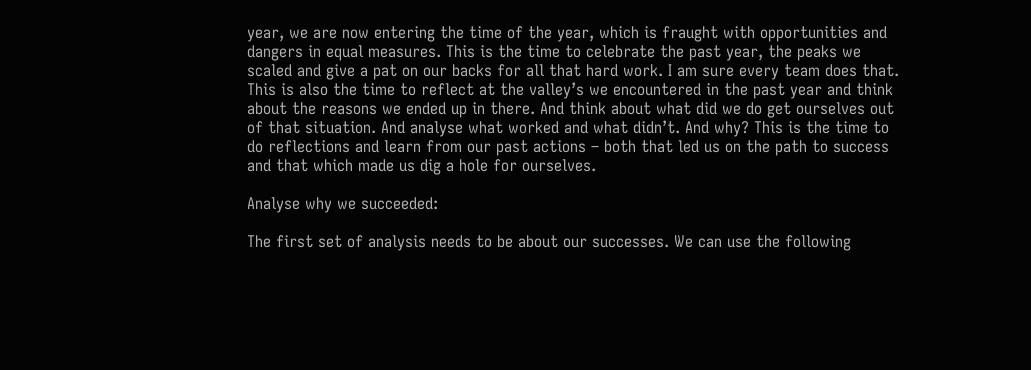year, we are now entering the time of the year, which is fraught with opportunities and dangers in equal measures. This is the time to celebrate the past year, the peaks we scaled and give a pat on our backs for all that hard work. I am sure every team does that. This is also the time to reflect at the valley’s we encountered in the past year and think about the reasons we ended up in there. And think about what did we do get ourselves out of that situation. And analyse what worked and what didn’t. And why? This is the time to do reflections and learn from our past actions – both that led us on the path to success and that which made us dig a hole for ourselves.

Analyse why we succeeded:

The first set of analysis needs to be about our successes. We can use the following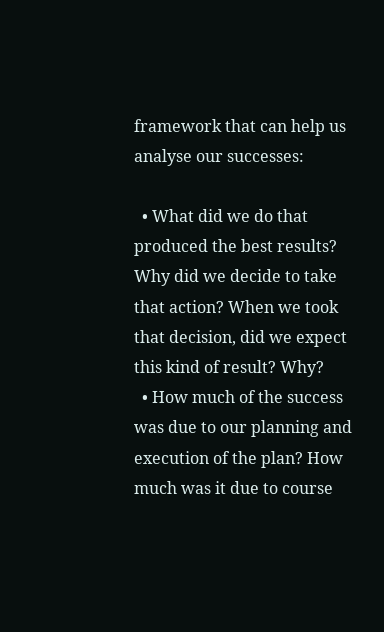framework that can help us analyse our successes:

  • What did we do that produced the best results? Why did we decide to take that action? When we took that decision, did we expect this kind of result? Why?
  • How much of the success was due to our planning and execution of the plan? How much was it due to course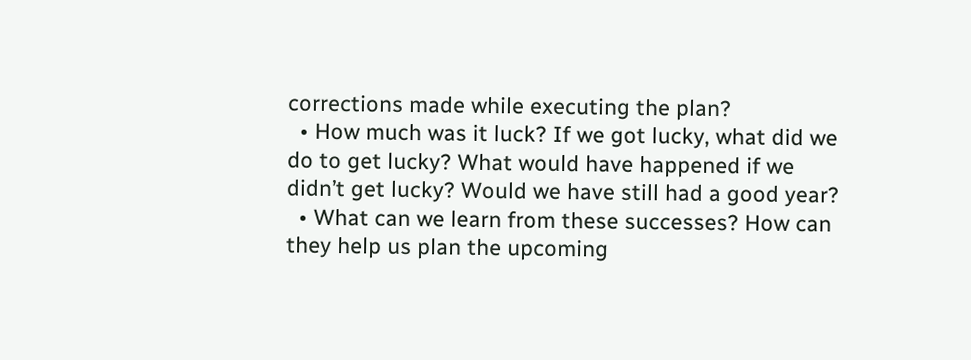corrections made while executing the plan?
  • How much was it luck? If we got lucky, what did we do to get lucky? What would have happened if we didn’t get lucky? Would we have still had a good year?
  • What can we learn from these successes? How can they help us plan the upcoming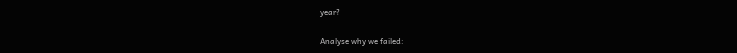year?

Analyse why we failed: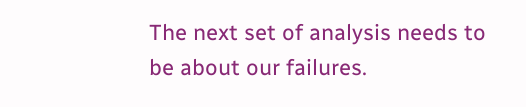The next set of analysis needs to be about our failures.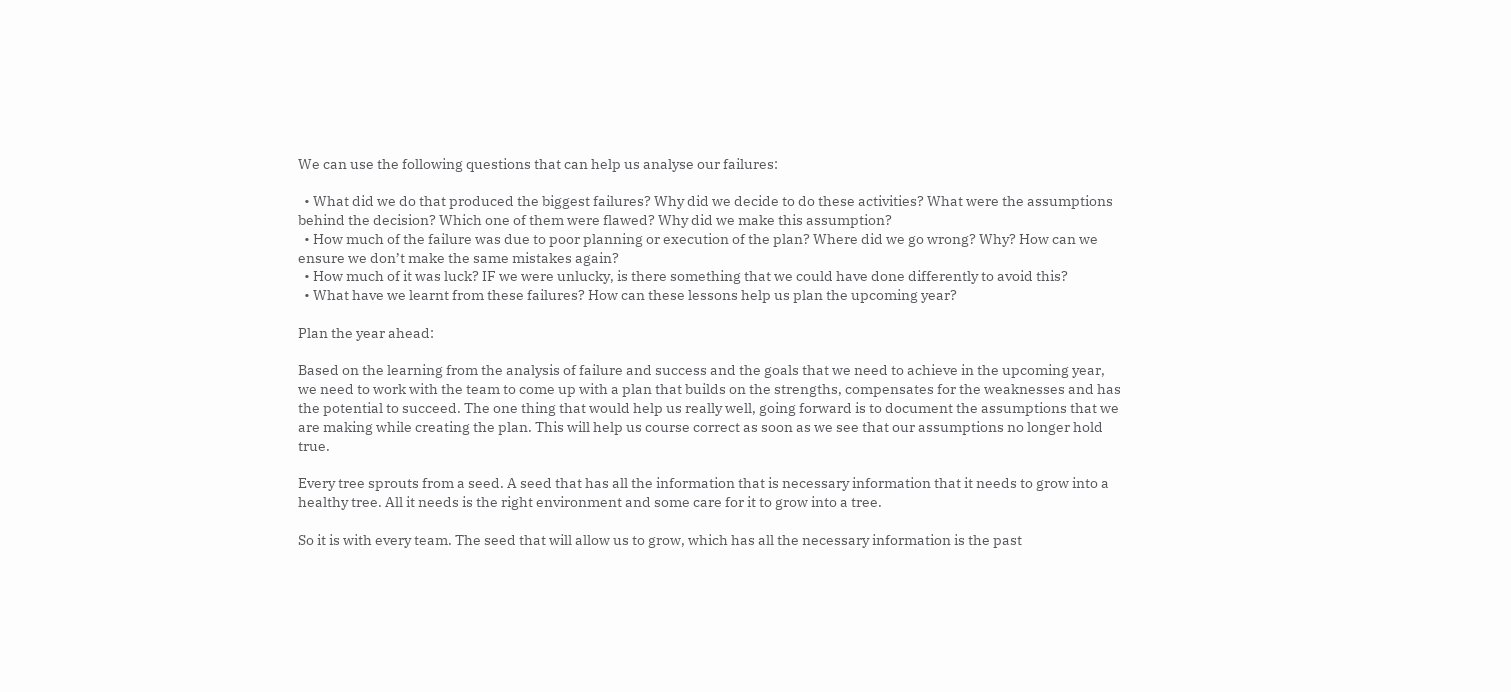We can use the following questions that can help us analyse our failures:

  • What did we do that produced the biggest failures? Why did we decide to do these activities? What were the assumptions behind the decision? Which one of them were flawed? Why did we make this assumption?
  • How much of the failure was due to poor planning or execution of the plan? Where did we go wrong? Why? How can we ensure we don’t make the same mistakes again?
  • How much of it was luck? IF we were unlucky, is there something that we could have done differently to avoid this?
  • What have we learnt from these failures? How can these lessons help us plan the upcoming year?

Plan the year ahead:

Based on the learning from the analysis of failure and success and the goals that we need to achieve in the upcoming year, we need to work with the team to come up with a plan that builds on the strengths, compensates for the weaknesses and has the potential to succeed. The one thing that would help us really well, going forward is to document the assumptions that we are making while creating the plan. This will help us course correct as soon as we see that our assumptions no longer hold true.

Every tree sprouts from a seed. A seed that has all the information that is necessary information that it needs to grow into a healthy tree. All it needs is the right environment and some care for it to grow into a tree.

So it is with every team. The seed that will allow us to grow, which has all the necessary information is the past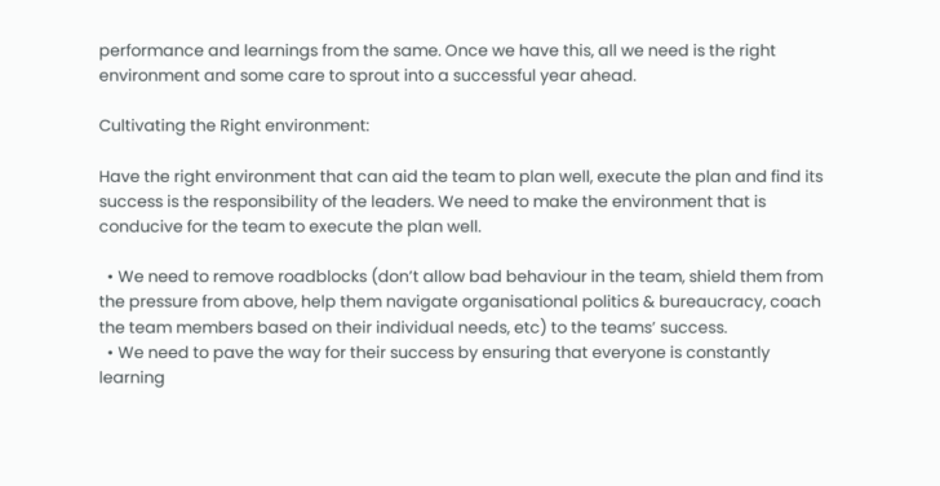performance and learnings from the same. Once we have this, all we need is the right environment and some care to sprout into a successful year ahead.

Cultivating the Right environment:

Have the right environment that can aid the team to plan well, execute the plan and find its success is the responsibility of the leaders. We need to make the environment that is conducive for the team to execute the plan well.

  • We need to remove roadblocks (don’t allow bad behaviour in the team, shield them from the pressure from above, help them navigate organisational politics & bureaucracy, coach the team members based on their individual needs, etc) to the teams’ success.
  • We need to pave the way for their success by ensuring that everyone is constantly learning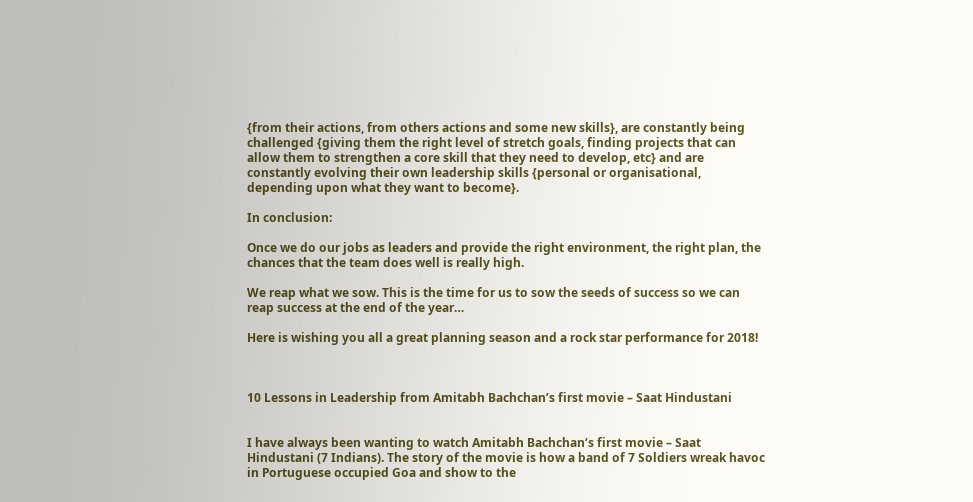{from their actions, from others actions and some new skills}, are constantly being challenged {giving them the right level of stretch goals, finding projects that can allow them to strengthen a core skill that they need to develop, etc} and are constantly evolving their own leadership skills {personal or organisational, depending upon what they want to become}.

In conclusion:

Once we do our jobs as leaders and provide the right environment, the right plan, the chances that the team does well is really high.

We reap what we sow. This is the time for us to sow the seeds of success so we can reap success at the end of the year…

Here is wishing you all a great planning season and a rock star performance for 2018!



10 Lessons in Leadership from Amitabh Bachchan’s first movie – Saat Hindustani


I have always been wanting to watch Amitabh Bachchan‘s first movie – Saat Hindustani (7 Indians). The story of the movie is how a band of 7 Soldiers wreak havoc in Portuguese occupied Goa and show to the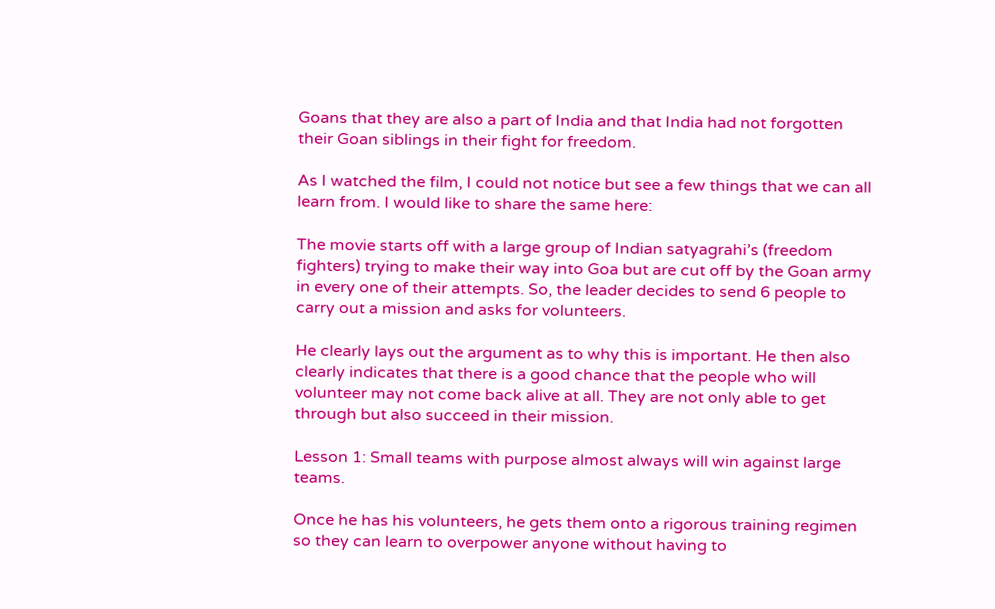Goans that they are also a part of India and that India had not forgotten their Goan siblings in their fight for freedom.

As I watched the film, I could not notice but see a few things that we can all learn from. I would like to share the same here:

The movie starts off with a large group of Indian satyagrahi’s (freedom fighters) trying to make their way into Goa but are cut off by the Goan army in every one of their attempts. So, the leader decides to send 6 people to carry out a mission and asks for volunteers.

He clearly lays out the argument as to why this is important. He then also clearly indicates that there is a good chance that the people who will volunteer may not come back alive at all. They are not only able to get through but also succeed in their mission.

Lesson 1: Small teams with purpose almost always will win against large teams.

Once he has his volunteers, he gets them onto a rigorous training regimen so they can learn to overpower anyone without having to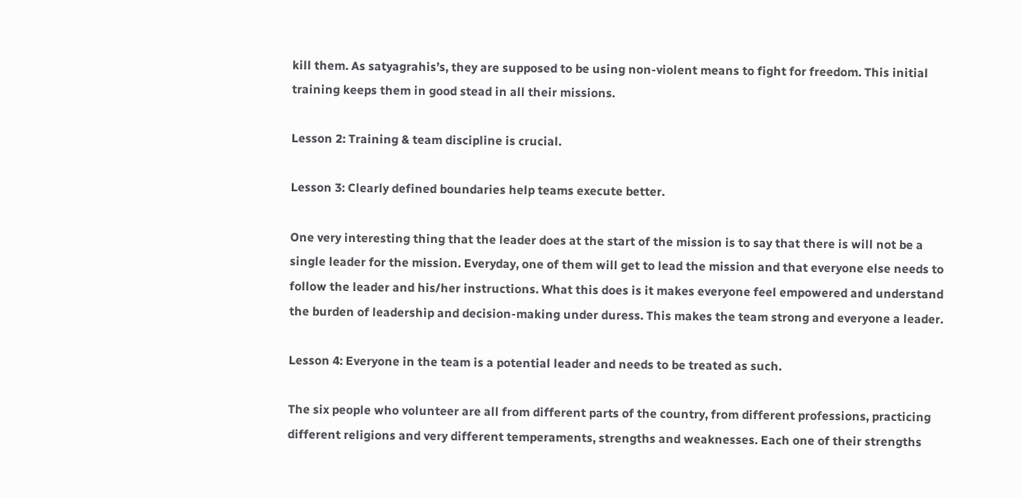kill them. As satyagrahis’s, they are supposed to be using non-violent means to fight for freedom. This initial training keeps them in good stead in all their missions.

Lesson 2: Training & team discipline is crucial.

Lesson 3: Clearly defined boundaries help teams execute better.

One very interesting thing that the leader does at the start of the mission is to say that there is will not be a single leader for the mission. Everyday, one of them will get to lead the mission and that everyone else needs to follow the leader and his/her instructions. What this does is it makes everyone feel empowered and understand the burden of leadership and decision-making under duress. This makes the team strong and everyone a leader.

Lesson 4: Everyone in the team is a potential leader and needs to be treated as such.

The six people who volunteer are all from different parts of the country, from different professions, practicing different religions and very different temperaments, strengths and weaknesses. Each one of their strengths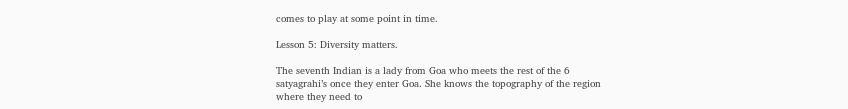comes to play at some point in time.

Lesson 5: Diversity matters.

The seventh Indian is a lady from Goa who meets the rest of the 6 satyagrahi’s once they enter Goa. She knows the topography of the region where they need to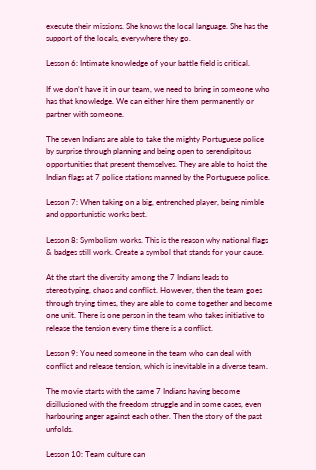execute their missions. She knows the local language. She has the support of the locals, everywhere they go.

Lesson 6: Intimate knowledge of your battle field is critical.

If we don’t have it in our team, we need to bring in someone who has that knowledge. We can either hire them permanently or partner with someone.

The seven Indians are able to take the mighty Portuguese police by surprise through planning and being open to serendipitous opportunities that present themselves. They are able to hoist the Indian flags at 7 police stations manned by the Portuguese police.

Lesson 7: When taking on a big, entrenched player, being nimble and opportunistic works best.

Lesson 8: Symbolism works. This is the reason why national flags & badges still work. Create a symbol that stands for your cause.

At the start the diversity among the 7 Indians leads to stereotyping, chaos and conflict. However, then the team goes through trying times, they are able to come together and become one unit. There is one person in the team who takes initiative to release the tension every time there is a conflict.

Lesson 9: You need someone in the team who can deal with conflict and release tension, which is inevitable in a diverse team.

The movie starts with the same 7 Indians having become disillusioned with the freedom struggle and in some cases, even harbouring anger against each other. Then the story of the past unfolds.

Lesson 10: Team culture can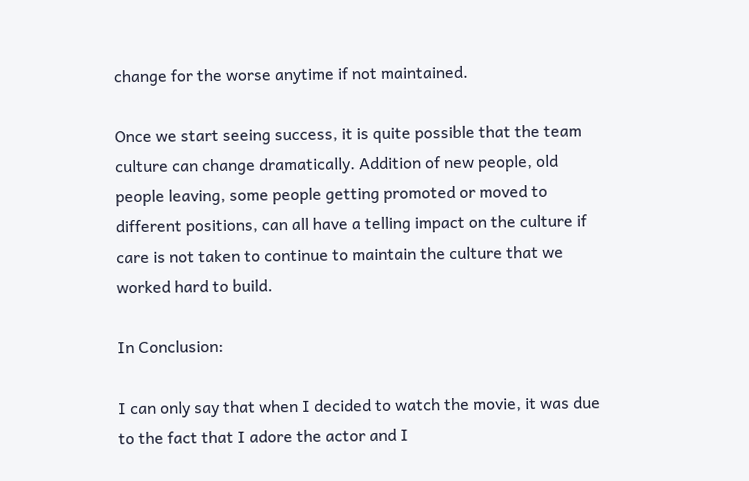change for the worse anytime if not maintained.

Once we start seeing success, it is quite possible that the team culture can change dramatically. Addition of new people, old people leaving, some people getting promoted or moved to different positions, can all have a telling impact on the culture if care is not taken to continue to maintain the culture that we worked hard to build.

In Conclusion:

I can only say that when I decided to watch the movie, it was due to the fact that I adore the actor and I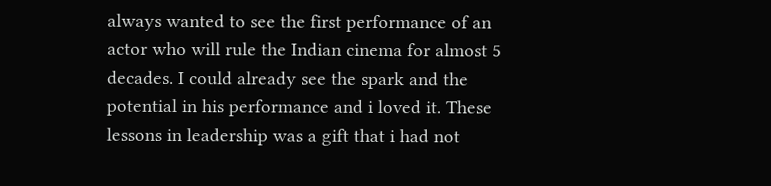always wanted to see the first performance of an actor who will rule the Indian cinema for almost 5 decades. I could already see the spark and the potential in his performance and i loved it. These lessons in leadership was a gift that i had not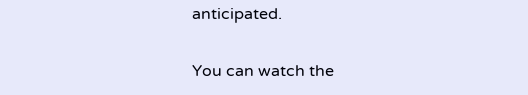anticipated.

You can watch the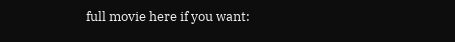full movie here if you want: